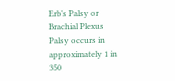Erb’s Palsy or Brachial Plexus Palsy occurs in approximately 1 in 350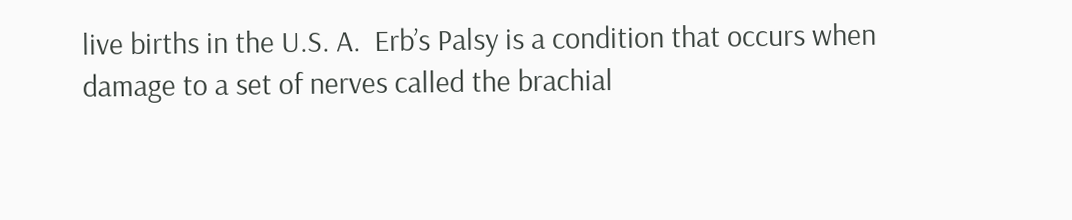live births in the U.S. A.  Erb’s Palsy is a condition that occurs when damage to a set of nerves called the brachial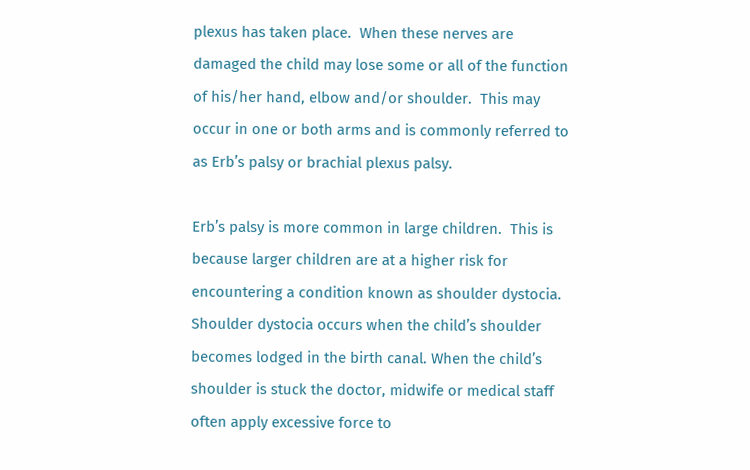plexus has taken place.  When these nerves are damaged the child may lose some or all of the function of his/her hand, elbow and/or shoulder.  This may occur in one or both arms and is commonly referred to as Erb’s palsy or brachial plexus palsy.

Erb’s palsy is more common in large children.  This is because larger children are at a higher risk for encountering a condition known as shoulder dystocia. Shoulder dystocia occurs when the child’s shoulder becomes lodged in the birth canal. When the child’s shoulder is stuck the doctor, midwife or medical staff often apply excessive force to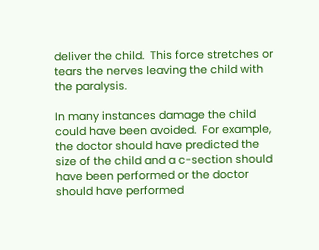deliver the child.  This force stretches or tears the nerves leaving the child with the paralysis.

In many instances damage the child could have been avoided.  For example, the doctor should have predicted the size of the child and a c-section should have been performed or the doctor should have performed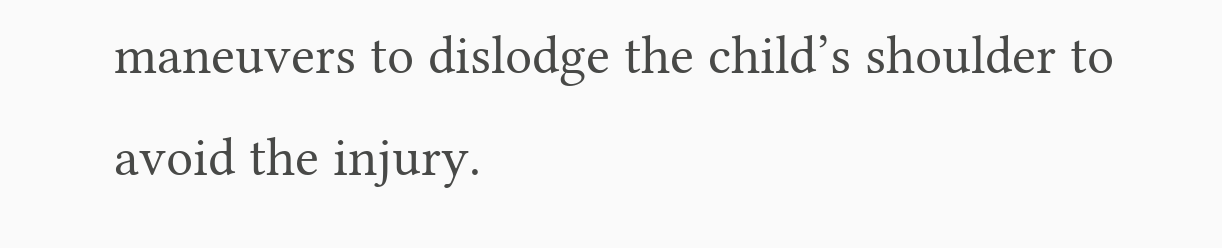maneuvers to dislodge the child’s shoulder to avoid the injury.